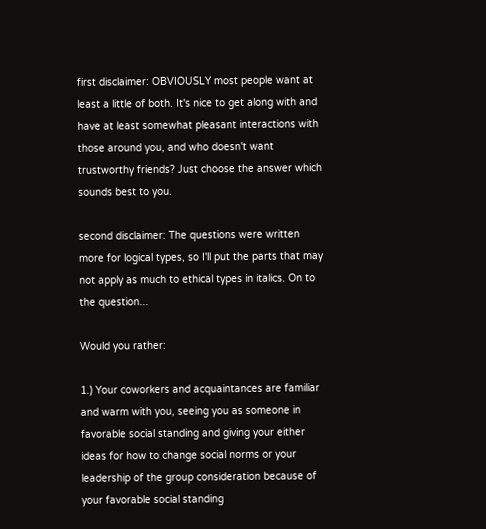first disclaimer: OBVIOUSLY most people want at least a little of both. It's nice to get along with and have at least somewhat pleasant interactions with those around you, and who doesn't want trustworthy friends? Just choose the answer which sounds best to you.

second disclaimer: The questions were written more for logical types, so I'll put the parts that may not apply as much to ethical types in italics. On to the question...

Would you rather:

1.) Your coworkers and acquaintances are familiar and warm with you, seeing you as someone in favorable social standing and giving your either ideas for how to change social norms or your leadership of the group consideration because of your favorable social standing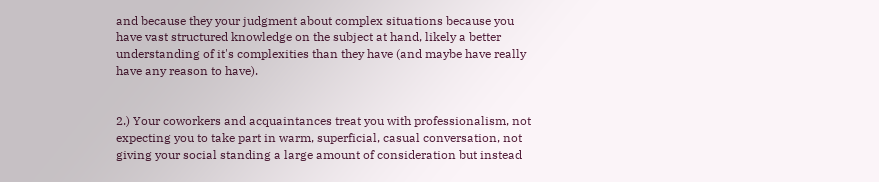and because they your judgment about complex situations because you have vast structured knowledge on the subject at hand, likely a better understanding of it's complexities than they have (and maybe have really have any reason to have).


2.) Your coworkers and acquaintances treat you with professionalism, not expecting you to take part in warm, superficial, casual conversation, not giving your social standing a large amount of consideration but instead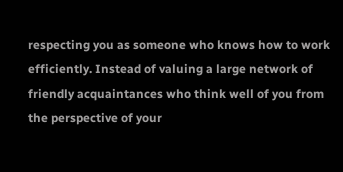respecting you as someone who knows how to work efficiently. Instead of valuing a large network of friendly acquaintances who think well of you from the perspective of your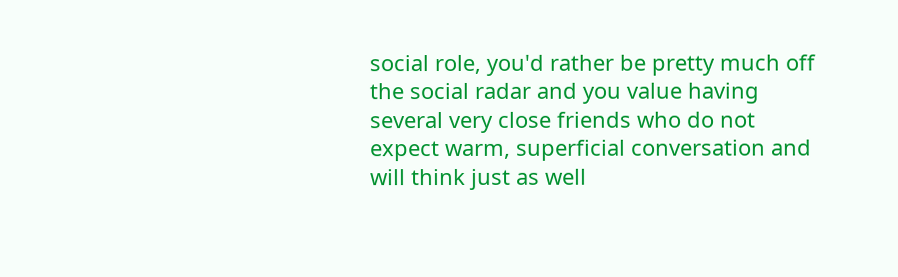social role, you'd rather be pretty much off the social radar and you value having several very close friends who do not expect warm, superficial conversation and will think just as well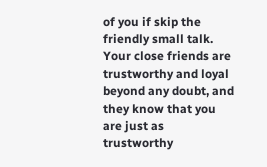of you if skip the friendly small talk. Your close friends are trustworthy and loyal beyond any doubt, and they know that you are just as trustworthy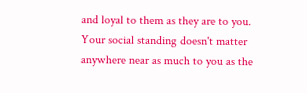and loyal to them as they are to you. Your social standing doesn't matter anywhere near as much to you as the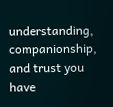understanding, companionship, and trust you have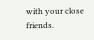with your close friends.